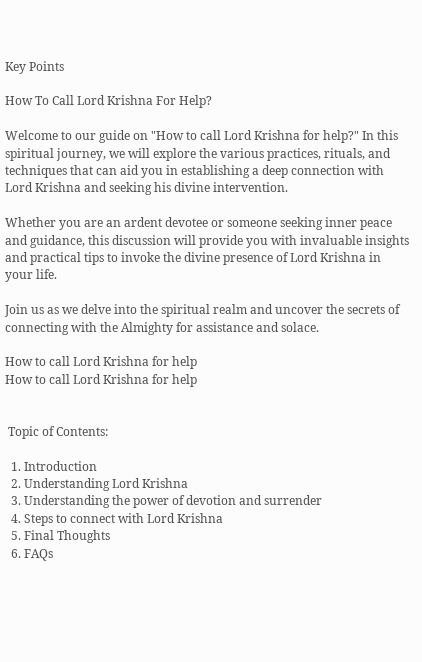Key Points

How To Call Lord Krishna For Help?

Welcome to our guide on "How to call Lord Krishna for help?" In this spiritual journey, we will explore the various practices, rituals, and techniques that can aid you in establishing a deep connection with Lord Krishna and seeking his divine intervention.

Whether you are an ardent devotee or someone seeking inner peace and guidance, this discussion will provide you with invaluable insights and practical tips to invoke the divine presence of Lord Krishna in your life.

Join us as we delve into the spiritual realm and uncover the secrets of connecting with the Almighty for assistance and solace.

How to call Lord Krishna for help
How to call Lord Krishna for help


 Topic of Contents:

  1. Introduction
  2. Understanding Lord Krishna
  3. Understanding the power of devotion and surrender
  4. Steps to connect with Lord Krishna
  5. Final Thoughts
  6. FAQs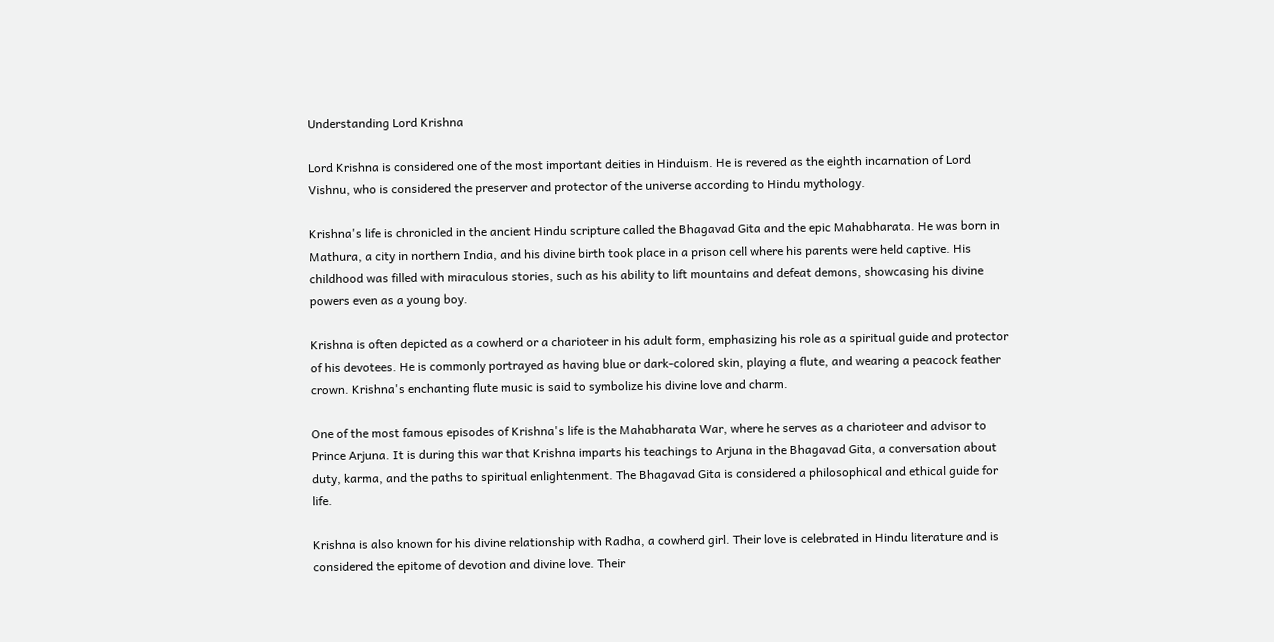Understanding Lord Krishna

Lord Krishna is considered one of the most important deities in Hinduism. He is revered as the eighth incarnation of Lord Vishnu, who is considered the preserver and protector of the universe according to Hindu mythology.

Krishna's life is chronicled in the ancient Hindu scripture called the Bhagavad Gita and the epic Mahabharata. He was born in Mathura, a city in northern India, and his divine birth took place in a prison cell where his parents were held captive. His childhood was filled with miraculous stories, such as his ability to lift mountains and defeat demons, showcasing his divine powers even as a young boy.

Krishna is often depicted as a cowherd or a charioteer in his adult form, emphasizing his role as a spiritual guide and protector of his devotees. He is commonly portrayed as having blue or dark-colored skin, playing a flute, and wearing a peacock feather crown. Krishna's enchanting flute music is said to symbolize his divine love and charm.

One of the most famous episodes of Krishna's life is the Mahabharata War, where he serves as a charioteer and advisor to Prince Arjuna. It is during this war that Krishna imparts his teachings to Arjuna in the Bhagavad Gita, a conversation about duty, karma, and the paths to spiritual enlightenment. The Bhagavad Gita is considered a philosophical and ethical guide for life.

Krishna is also known for his divine relationship with Radha, a cowherd girl. Their love is celebrated in Hindu literature and is considered the epitome of devotion and divine love. Their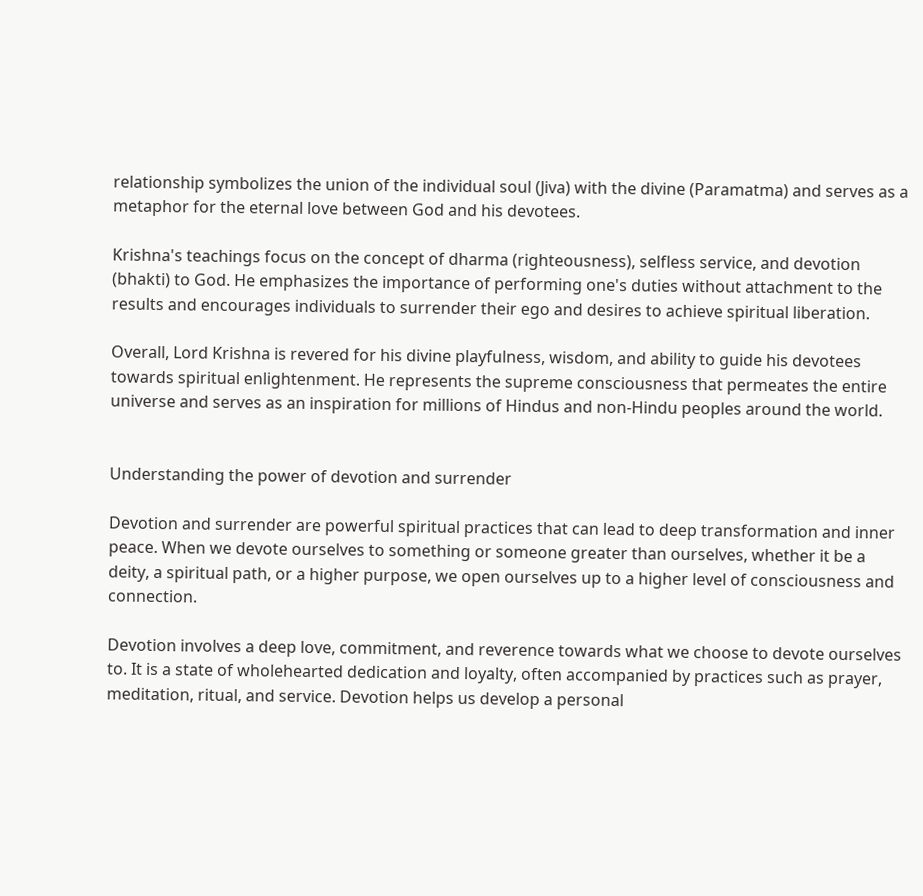relationship symbolizes the union of the individual soul (Jiva) with the divine (Paramatma) and serves as a metaphor for the eternal love between God and his devotees.

Krishna's teachings focus on the concept of dharma (righteousness), selfless service, and devotion (bhakti) to God. He emphasizes the importance of performing one's duties without attachment to the results and encourages individuals to surrender their ego and desires to achieve spiritual liberation.

Overall, Lord Krishna is revered for his divine playfulness, wisdom, and ability to guide his devotees towards spiritual enlightenment. He represents the supreme consciousness that permeates the entire universe and serves as an inspiration for millions of Hindus and non-Hindu peoples around the world.


Understanding the power of devotion and surrender

Devotion and surrender are powerful spiritual practices that can lead to deep transformation and inner peace. When we devote ourselves to something or someone greater than ourselves, whether it be a deity, a spiritual path, or a higher purpose, we open ourselves up to a higher level of consciousness and connection.

Devotion involves a deep love, commitment, and reverence towards what we choose to devote ourselves to. It is a state of wholehearted dedication and loyalty, often accompanied by practices such as prayer, meditation, ritual, and service. Devotion helps us develop a personal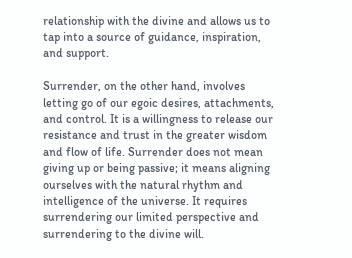relationship with the divine and allows us to tap into a source of guidance, inspiration, and support.

Surrender, on the other hand, involves letting go of our egoic desires, attachments, and control. It is a willingness to release our resistance and trust in the greater wisdom and flow of life. Surrender does not mean giving up or being passive; it means aligning ourselves with the natural rhythm and intelligence of the universe. It requires surrendering our limited perspective and surrendering to the divine will.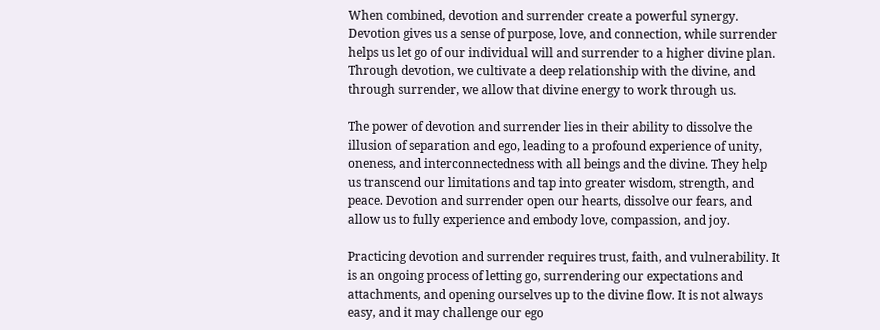When combined, devotion and surrender create a powerful synergy. Devotion gives us a sense of purpose, love, and connection, while surrender helps us let go of our individual will and surrender to a higher divine plan. Through devotion, we cultivate a deep relationship with the divine, and through surrender, we allow that divine energy to work through us.

The power of devotion and surrender lies in their ability to dissolve the illusion of separation and ego, leading to a profound experience of unity, oneness, and interconnectedness with all beings and the divine. They help us transcend our limitations and tap into greater wisdom, strength, and peace. Devotion and surrender open our hearts, dissolve our fears, and allow us to fully experience and embody love, compassion, and joy.

Practicing devotion and surrender requires trust, faith, and vulnerability. It is an ongoing process of letting go, surrendering our expectations and attachments, and opening ourselves up to the divine flow. It is not always easy, and it may challenge our ego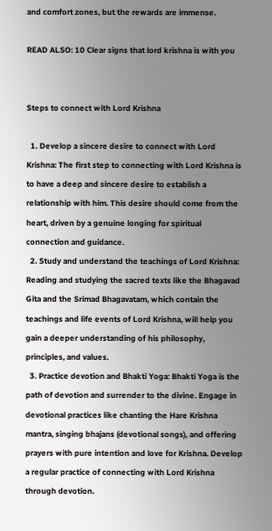and comfort zones, but the rewards are immense.

READ ALSO: 10 Clear signs that lord krishna is with you


Steps to connect with Lord Krishna

  1. Develop a sincere desire to connect with Lord Krishna: The first step to connecting with Lord Krishna is to have a deep and sincere desire to establish a relationship with him. This desire should come from the heart, driven by a genuine longing for spiritual connection and guidance.
  2. Study and understand the teachings of Lord Krishna: Reading and studying the sacred texts like the Bhagavad Gita and the Srimad Bhagavatam, which contain the teachings and life events of Lord Krishna, will help you gain a deeper understanding of his philosophy, principles, and values.
  3. Practice devotion and Bhakti Yoga: Bhakti Yoga is the path of devotion and surrender to the divine. Engage in devotional practices like chanting the Hare Krishna mantra, singing bhajans (devotional songs), and offering prayers with pure intention and love for Krishna. Develop a regular practice of connecting with Lord Krishna through devotion.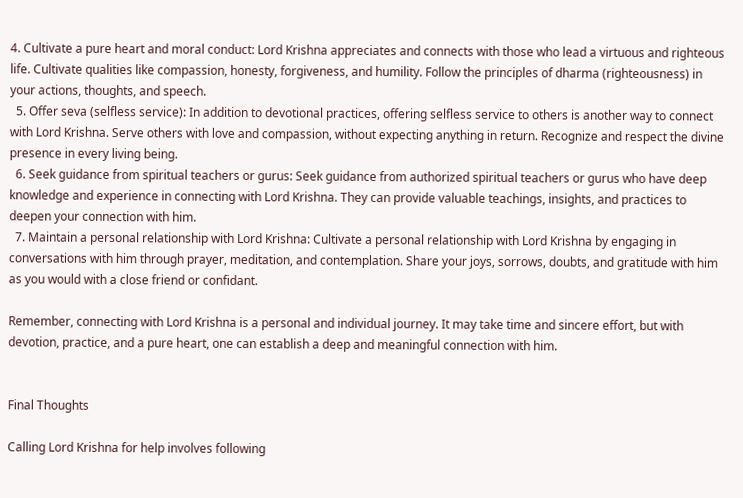4. Cultivate a pure heart and moral conduct: Lord Krishna appreciates and connects with those who lead a virtuous and righteous life. Cultivate qualities like compassion, honesty, forgiveness, and humility. Follow the principles of dharma (righteousness) in your actions, thoughts, and speech.
  5. Offer seva (selfless service): In addition to devotional practices, offering selfless service to others is another way to connect with Lord Krishna. Serve others with love and compassion, without expecting anything in return. Recognize and respect the divine presence in every living being.
  6. Seek guidance from spiritual teachers or gurus: Seek guidance from authorized spiritual teachers or gurus who have deep knowledge and experience in connecting with Lord Krishna. They can provide valuable teachings, insights, and practices to deepen your connection with him.
  7. Maintain a personal relationship with Lord Krishna: Cultivate a personal relationship with Lord Krishna by engaging in conversations with him through prayer, meditation, and contemplation. Share your joys, sorrows, doubts, and gratitude with him as you would with a close friend or confidant.

Remember, connecting with Lord Krishna is a personal and individual journey. It may take time and sincere effort, but with devotion, practice, and a pure heart, one can establish a deep and meaningful connection with him.


Final Thoughts

Calling Lord Krishna for help involves following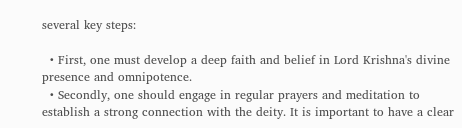several key steps:

  • First, one must develop a deep faith and belief in Lord Krishna's divine presence and omnipotence.
  • Secondly, one should engage in regular prayers and meditation to establish a strong connection with the deity. It is important to have a clear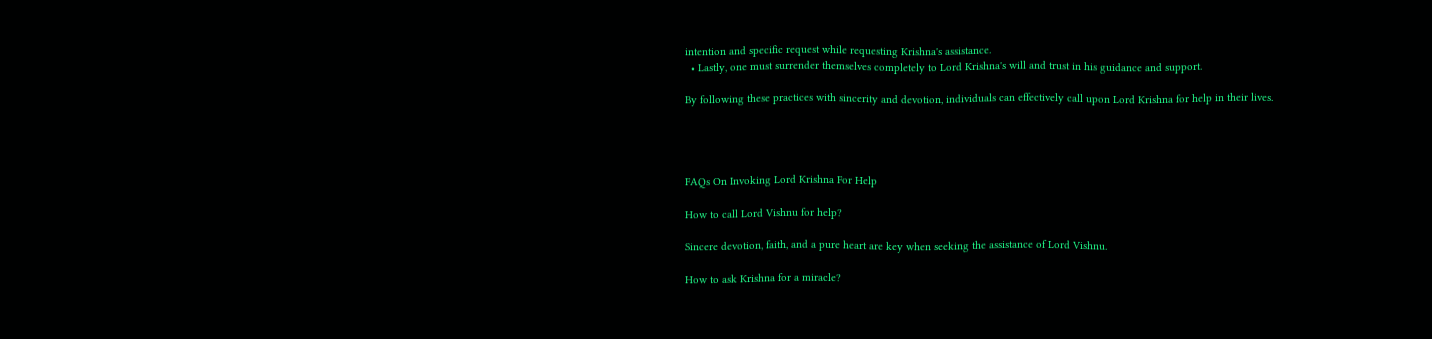intention and specific request while requesting Krishna's assistance.
  • Lastly, one must surrender themselves completely to Lord Krishna's will and trust in his guidance and support.

By following these practices with sincerity and devotion, individuals can effectively call upon Lord Krishna for help in their lives.




FAQs On Invoking Lord Krishna For Help

How to call Lord Vishnu for help?

Sincere devotion, faith, and a pure heart are key when seeking the assistance of Lord Vishnu.

How to ask Krishna for a miracle?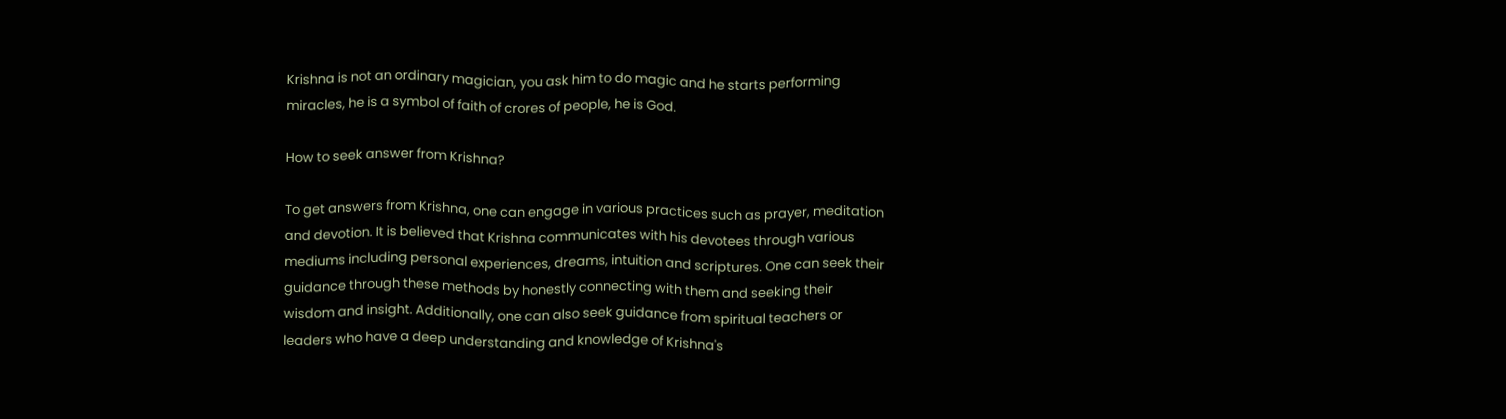Krishna is not an ordinary magician, you ask him to do magic and he starts performing miracles, he is a symbol of faith of crores of people, he is God.

How to seek answer from Krishna?

To get answers from Krishna, one can engage in various practices such as prayer, meditation and devotion. It is believed that Krishna communicates with his devotees through various mediums including personal experiences, dreams, intuition and scriptures. One can seek their guidance through these methods by honestly connecting with them and seeking their wisdom and insight. Additionally, one can also seek guidance from spiritual teachers or leaders who have a deep understanding and knowledge of Krishna's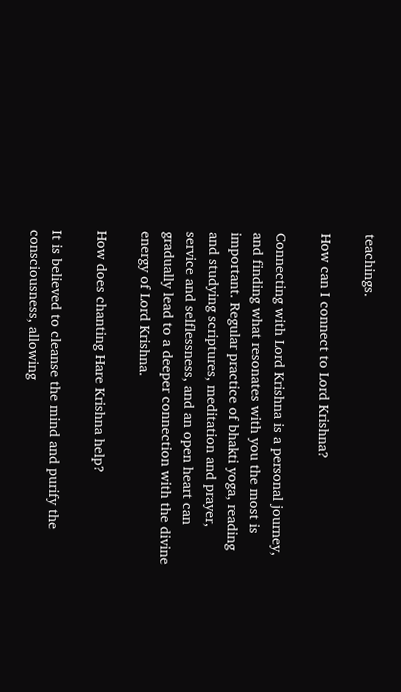teachings.

How can I connect to Lord Krishna?

Connecting with Lord Krishna is a personal journey, and finding what resonates with you the most is important. Regular practice of bhakti yoga, reading and studying scriptures, meditation and prayer, service and selflessness, and an open heart can gradually lead to a deeper connection with the divine energy of Lord Krishna.

How does chanting Hare Krishna help?

It is believed to cleanse the mind and purify the consciousness, allowing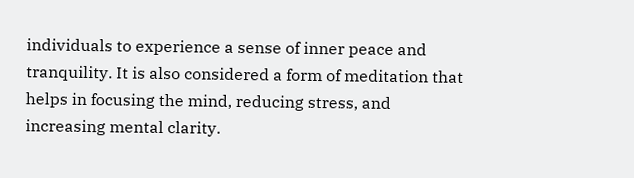individuals to experience a sense of inner peace and tranquility. It is also considered a form of meditation that helps in focusing the mind, reducing stress, and increasing mental clarity.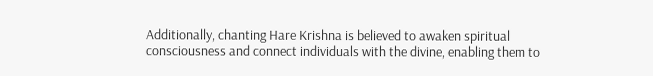Additionally, chanting Hare Krishna is believed to awaken spiritual consciousness and connect individuals with the divine, enabling them to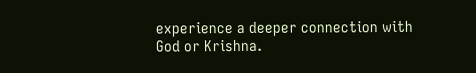experience a deeper connection with God or Krishna.